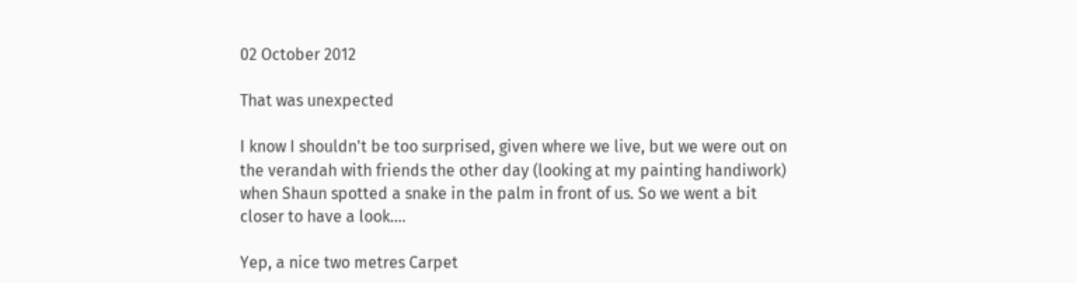02 October 2012

That was unexpected

I know I shouldn't be too surprised, given where we live, but we were out on the verandah with friends the other day (looking at my painting handiwork) when Shaun spotted a snake in the palm in front of us. So we went a bit closer to have a look....

Yep, a nice two metres Carpet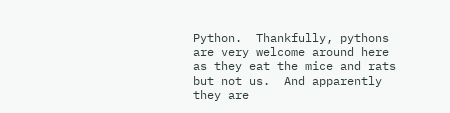Python.  Thankfully, pythons are very welcome around here as they eat the mice and rats but not us.  And apparently they are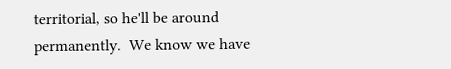territorial, so he'll be around permanently.  We know we have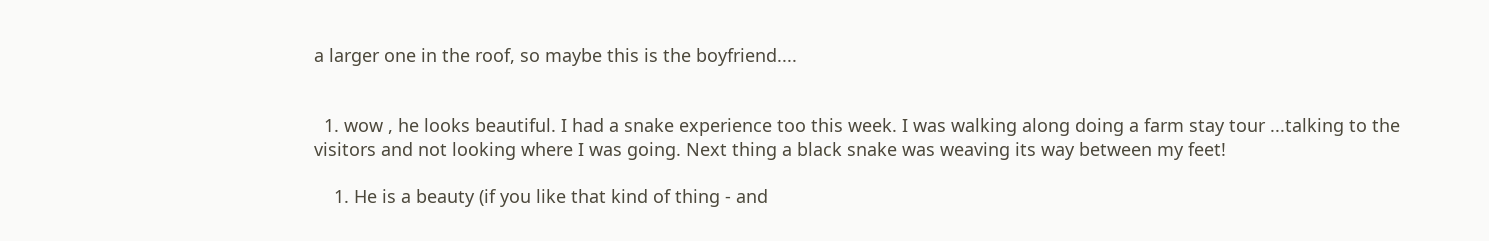a larger one in the roof, so maybe this is the boyfriend....


  1. wow , he looks beautiful. I had a snake experience too this week. I was walking along doing a farm stay tour ...talking to the visitors and not looking where I was going. Next thing a black snake was weaving its way between my feet!

    1. He is a beauty (if you like that kind of thing - and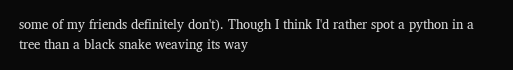some of my friends definitely don't). Though I think I'd rather spot a python in a tree than a black snake weaving its way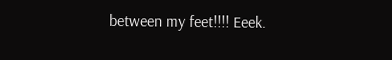between my feet!!!! Eeek.